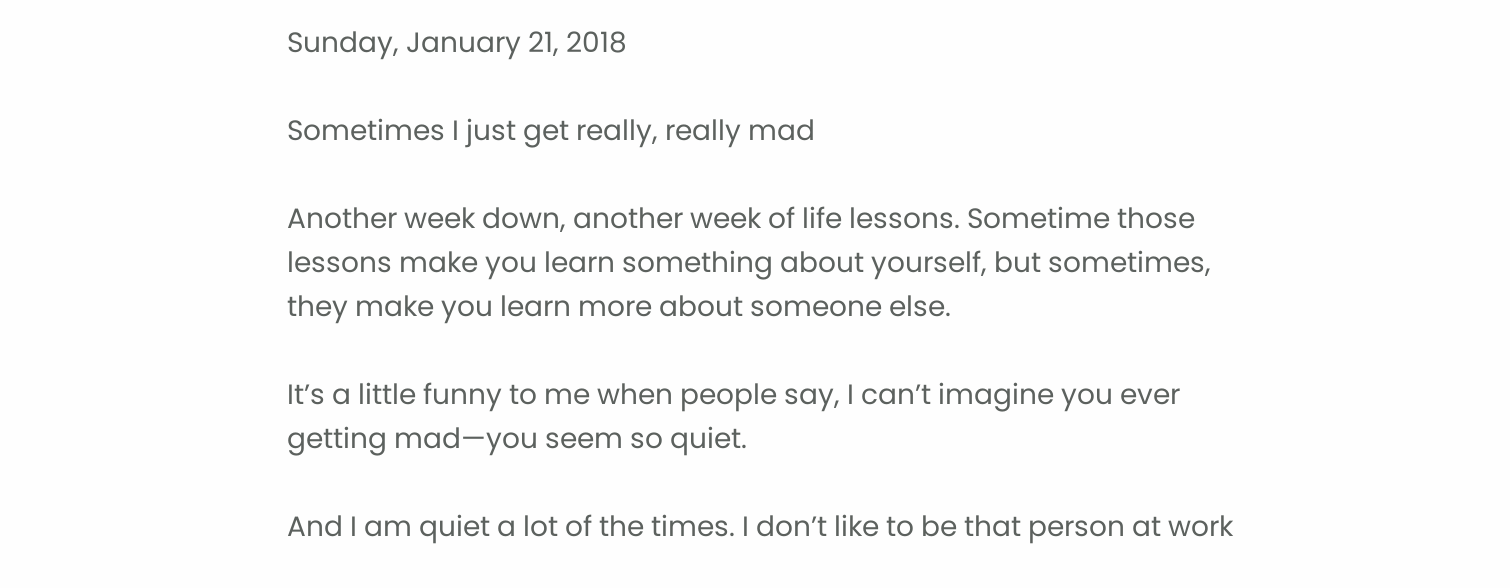Sunday, January 21, 2018

Sometimes I just get really, really mad

Another week down, another week of life lessons. Sometime those lessons make you learn something about yourself, but sometimes, they make you learn more about someone else.

It’s a little funny to me when people say, I can’t imagine you ever getting mad—you seem so quiet.

And I am quiet a lot of the times. I don’t like to be that person at work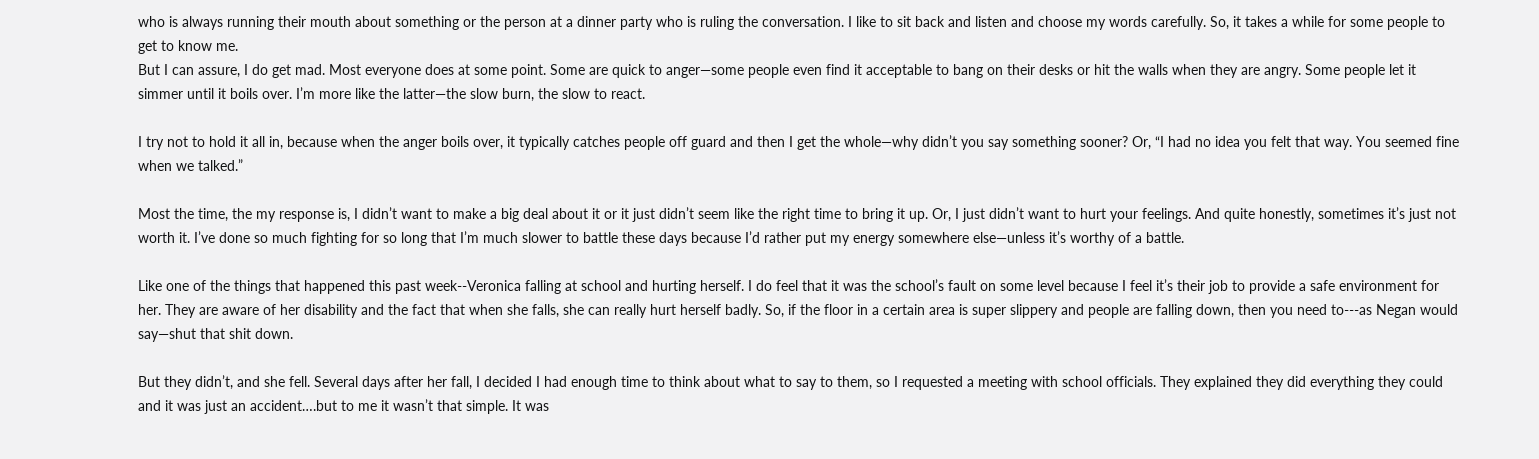who is always running their mouth about something or the person at a dinner party who is ruling the conversation. I like to sit back and listen and choose my words carefully. So, it takes a while for some people to get to know me.
But I can assure, I do get mad. Most everyone does at some point. Some are quick to anger—some people even find it acceptable to bang on their desks or hit the walls when they are angry. Some people let it simmer until it boils over. I’m more like the latter—the slow burn, the slow to react.

I try not to hold it all in, because when the anger boils over, it typically catches people off guard and then I get the whole—why didn’t you say something sooner? Or, “I had no idea you felt that way. You seemed fine when we talked.”

Most the time, the my response is, I didn’t want to make a big deal about it or it just didn’t seem like the right time to bring it up. Or, I just didn’t want to hurt your feelings. And quite honestly, sometimes it’s just not worth it. I’ve done so much fighting for so long that I’m much slower to battle these days because I’d rather put my energy somewhere else—unless it’s worthy of a battle.

Like one of the things that happened this past week--Veronica falling at school and hurting herself. I do feel that it was the school’s fault on some level because I feel it’s their job to provide a safe environment for her. They are aware of her disability and the fact that when she falls, she can really hurt herself badly. So, if the floor in a certain area is super slippery and people are falling down, then you need to---as Negan would say—shut that shit down.

But they didn’t, and she fell. Several days after her fall, I decided I had enough time to think about what to say to them, so I requested a meeting with school officials. They explained they did everything they could and it was just an accident….but to me it wasn’t that simple. It was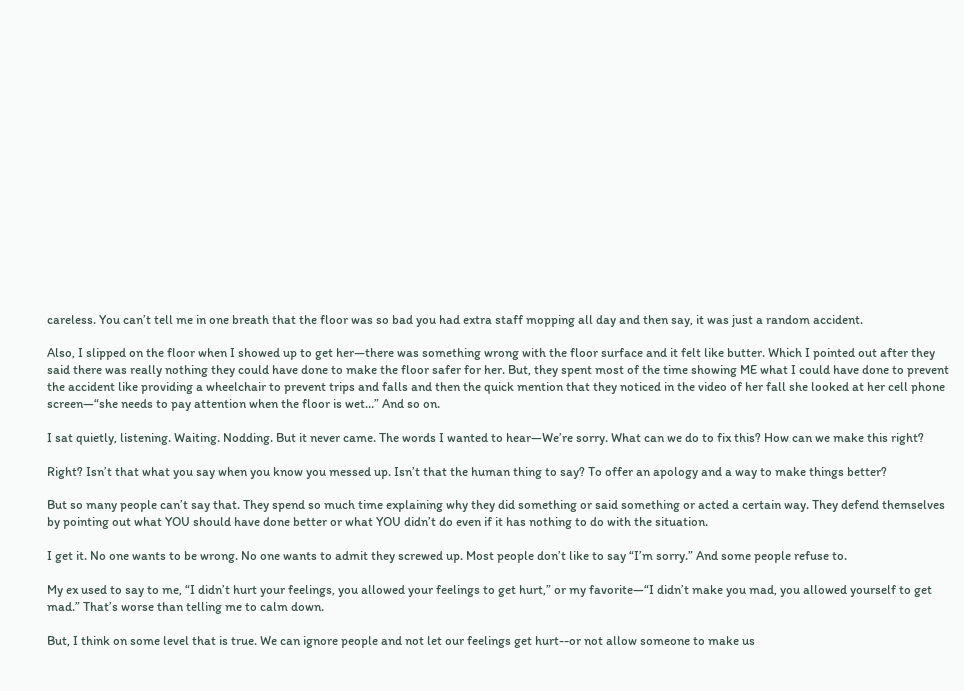careless. You can’t tell me in one breath that the floor was so bad you had extra staff mopping all day and then say, it was just a random accident.

Also, I slipped on the floor when I showed up to get her—there was something wrong with the floor surface and it felt like butter. Which I pointed out after they said there was really nothing they could have done to make the floor safer for her. But, they spent most of the time showing ME what I could have done to prevent the accident like providing a wheelchair to prevent trips and falls and then the quick mention that they noticed in the video of her fall she looked at her cell phone screen—“she needs to pay attention when the floor is wet…” And so on.

I sat quietly, listening. Waiting. Nodding. But it never came. The words I wanted to hear—We’re sorry. What can we do to fix this? How can we make this right?

Right? Isn’t that what you say when you know you messed up. Isn’t that the human thing to say? To offer an apology and a way to make things better?

But so many people can’t say that. They spend so much time explaining why they did something or said something or acted a certain way. They defend themselves by pointing out what YOU should have done better or what YOU didn’t do even if it has nothing to do with the situation.

I get it. No one wants to be wrong. No one wants to admit they screwed up. Most people don’t like to say “I’m sorry.” And some people refuse to.

My ex used to say to me, “I didn’t hurt your feelings, you allowed your feelings to get hurt,” or my favorite—“I didn’t make you mad, you allowed yourself to get mad.” That’s worse than telling me to calm down.

But, I think on some level that is true. We can ignore people and not let our feelings get hurt--or not allow someone to make us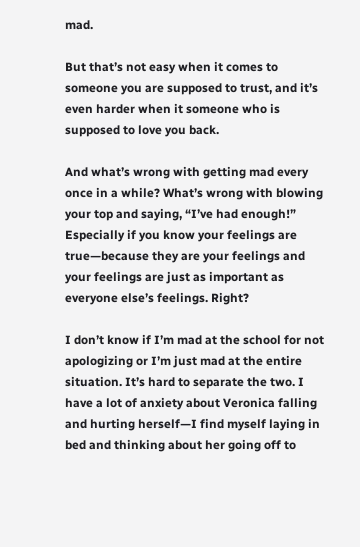mad.

But that’s not easy when it comes to someone you are supposed to trust, and it’s even harder when it someone who is supposed to love you back.

And what’s wrong with getting mad every once in a while? What’s wrong with blowing your top and saying, “I’ve had enough!” Especially if you know your feelings are true—because they are your feelings and your feelings are just as important as everyone else’s feelings. Right?

I don’t know if I’m mad at the school for not apologizing or I’m just mad at the entire situation. It’s hard to separate the two. I have a lot of anxiety about Veronica falling and hurting herself—I find myself laying in bed and thinking about her going off to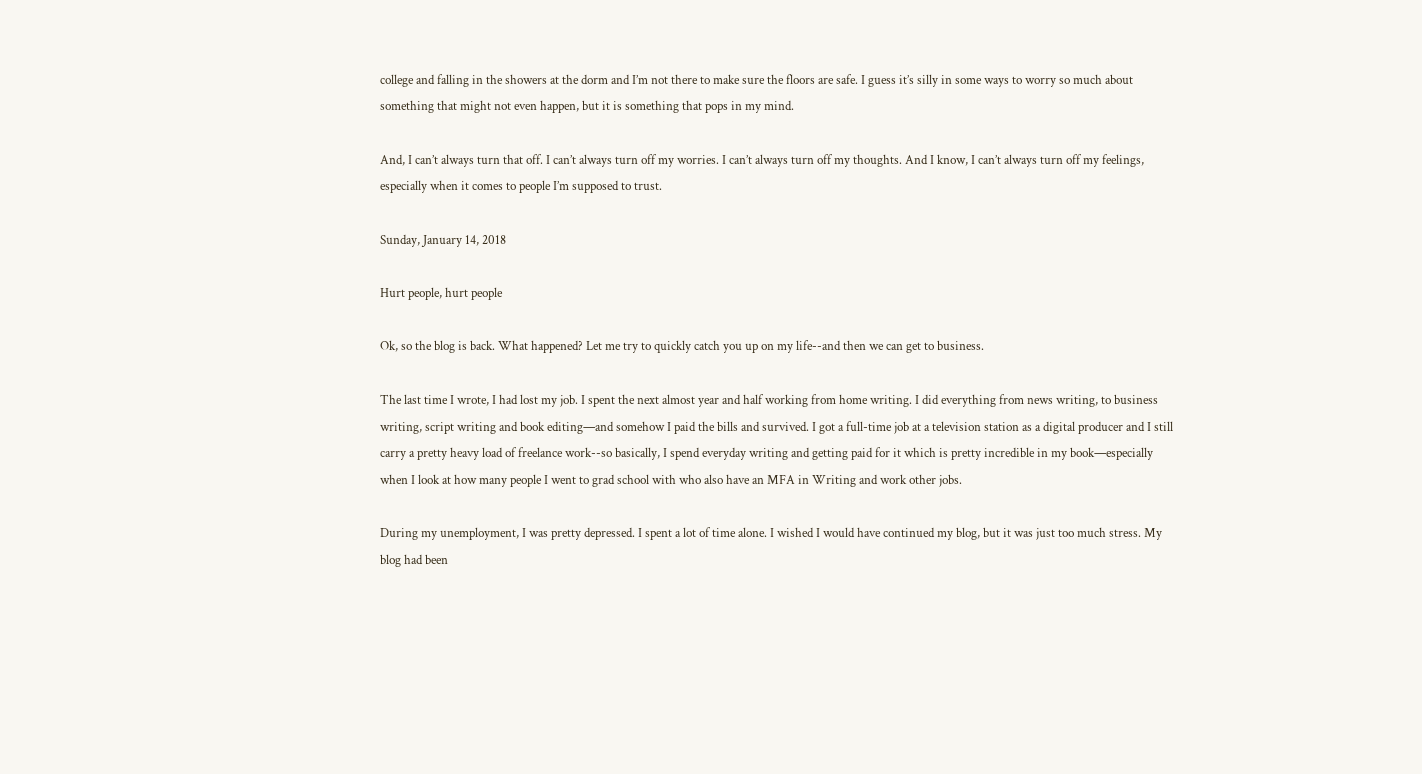college and falling in the showers at the dorm and I’m not there to make sure the floors are safe. I guess it’s silly in some ways to worry so much about something that might not even happen, but it is something that pops in my mind.

And, I can’t always turn that off. I can’t always turn off my worries. I can’t always turn off my thoughts. And I know, I can’t always turn off my feelings, especially when it comes to people I’m supposed to trust.

Sunday, January 14, 2018

Hurt people, hurt people

Ok, so the blog is back. What happened? Let me try to quickly catch you up on my life--and then we can get to business.

The last time I wrote, I had lost my job. I spent the next almost year and half working from home writing. I did everything from news writing, to business writing, script writing and book editing—and somehow I paid the bills and survived. I got a full-time job at a television station as a digital producer and I still carry a pretty heavy load of freelance work--so basically, I spend everyday writing and getting paid for it which is pretty incredible in my book—especially when I look at how many people I went to grad school with who also have an MFA in Writing and work other jobs.

During my unemployment, I was pretty depressed. I spent a lot of time alone. I wished I would have continued my blog, but it was just too much stress. My blog had been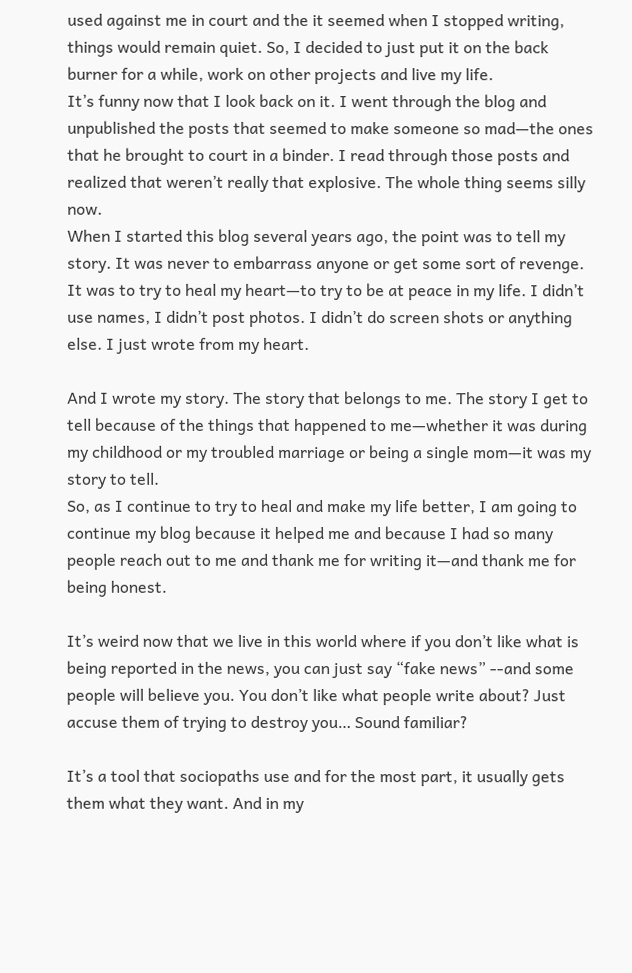used against me in court and the it seemed when I stopped writing, things would remain quiet. So, I decided to just put it on the back burner for a while, work on other projects and live my life.
It’s funny now that I look back on it. I went through the blog and unpublished the posts that seemed to make someone so mad—the ones that he brought to court in a binder. I read through those posts and realized that weren’t really that explosive. The whole thing seems silly now.
When I started this blog several years ago, the point was to tell my story. It was never to embarrass anyone or get some sort of revenge. It was to try to heal my heart—to try to be at peace in my life. I didn’t use names, I didn’t post photos. I didn’t do screen shots or anything else. I just wrote from my heart.

And I wrote my story. The story that belongs to me. The story I get to tell because of the things that happened to me—whether it was during my childhood or my troubled marriage or being a single mom—it was my story to tell.
So, as I continue to try to heal and make my life better, I am going to continue my blog because it helped me and because I had so many people reach out to me and thank me for writing it—and thank me for being honest.

It’s weird now that we live in this world where if you don’t like what is being reported in the news, you can just say “fake news” --and some people will believe you. You don’t like what people write about? Just accuse them of trying to destroy you… Sound familiar?

It’s a tool that sociopaths use and for the most part, it usually gets them what they want. And in my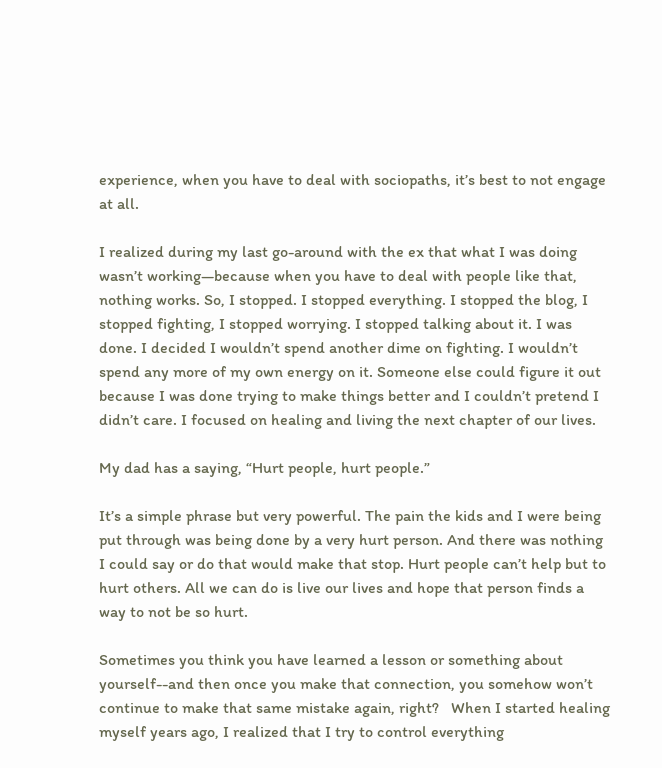experience, when you have to deal with sociopaths, it’s best to not engage at all.

I realized during my last go-around with the ex that what I was doing wasn’t working—because when you have to deal with people like that, nothing works. So, I stopped. I stopped everything. I stopped the blog, I stopped fighting, I stopped worrying. I stopped talking about it. I was done. I decided I wouldn’t spend another dime on fighting. I wouldn’t spend any more of my own energy on it. Someone else could figure it out because I was done trying to make things better and I couldn’t pretend I didn’t care. I focused on healing and living the next chapter of our lives.

My dad has a saying, “Hurt people, hurt people.”

It’s a simple phrase but very powerful. The pain the kids and I were being put through was being done by a very hurt person. And there was nothing I could say or do that would make that stop. Hurt people can’t help but to hurt others. All we can do is live our lives and hope that person finds a way to not be so hurt.

Sometimes you think you have learned a lesson or something about yourself--and then once you make that connection, you somehow won’t continue to make that same mistake again, right?   When I started healing myself years ago, I realized that I try to control everything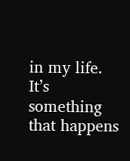in my life. It’s something that happens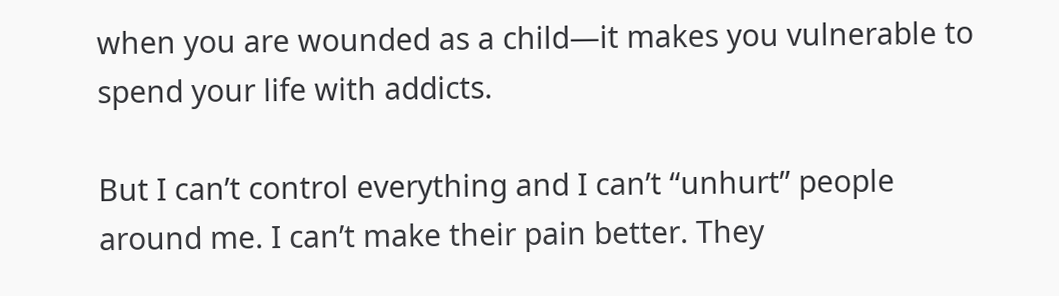when you are wounded as a child—it makes you vulnerable to spend your life with addicts.

But I can’t control everything and I can’t “unhurt” people around me. I can’t make their pain better. They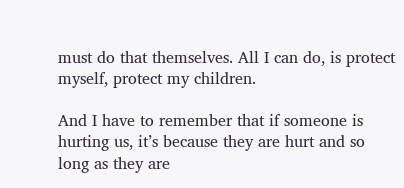must do that themselves. All I can do, is protect myself, protect my children.

And I have to remember that if someone is hurting us, it’s because they are hurt and so long as they are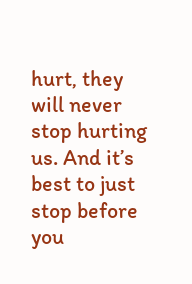hurt, they will never stop hurting us. And it’s best to just stop before you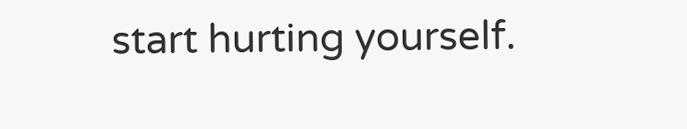start hurting yourself.